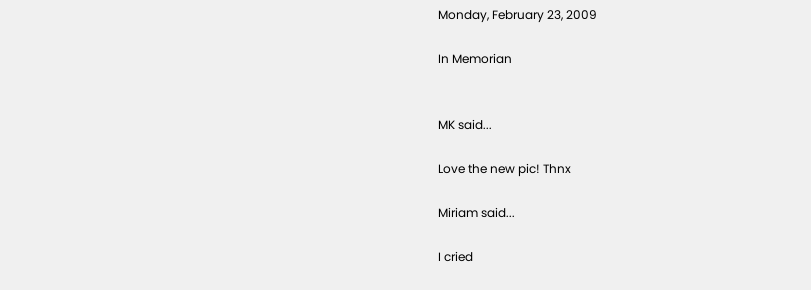Monday, February 23, 2009

In Memorian


MK said...

Love the new pic! Thnx

Miriam said...

I cried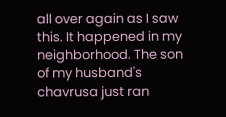all over again as I saw this. It happened in my neighborhood. The son of my husband's chavrusa just ran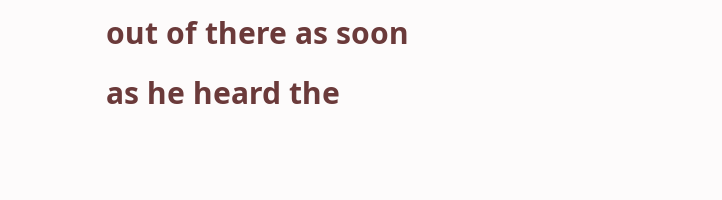out of there as soon as he heard the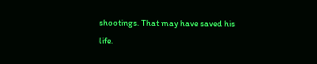shootings. That may have saved his life.